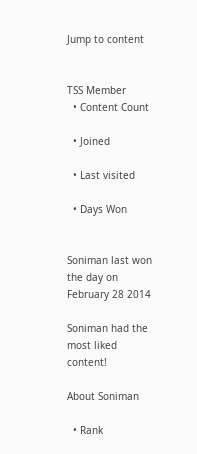Jump to content


TSS Member
  • Content Count

  • Joined

  • Last visited

  • Days Won


Soniman last won the day on February 28 2014

Soniman had the most liked content!

About Soniman

  • Rank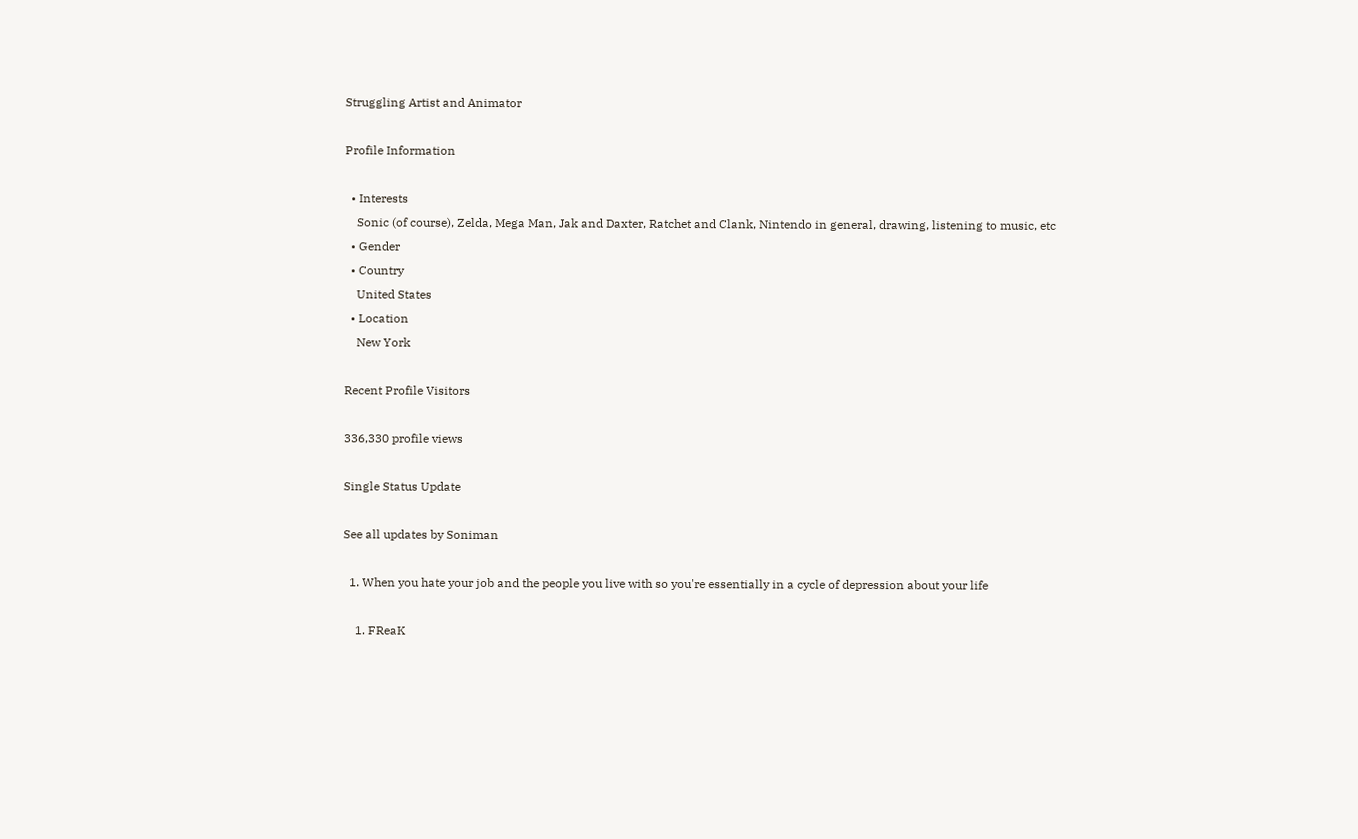Struggling Artist and Animator

Profile Information

  • Interests
    Sonic (of course), Zelda, Mega Man, Jak and Daxter, Ratchet and Clank, Nintendo in general, drawing, listening to music, etc
  • Gender
  • Country
    United States
  • Location
    New York

Recent Profile Visitors

336,330 profile views

Single Status Update

See all updates by Soniman

  1. When you hate your job and the people you live with so you're essentially in a cycle of depression about your life

    1. FReaK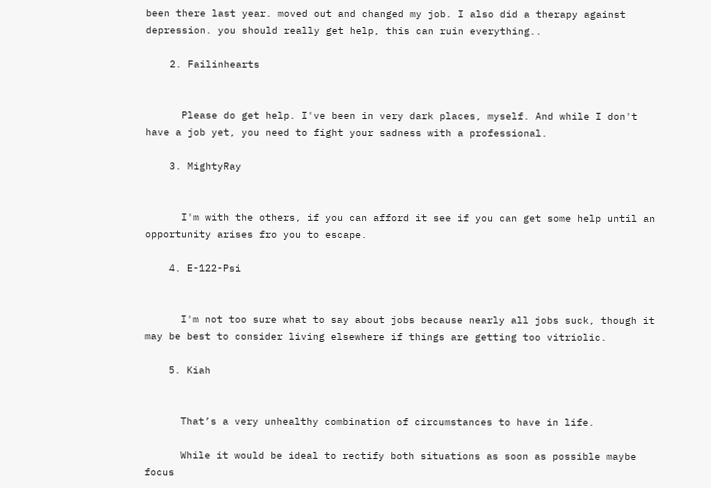been there last year. moved out and changed my job. I also did a therapy against depression. you should really get help, this can ruin everything..

    2. Failinhearts


      Please do get help. I've been in very dark places, myself. And while I don't have a job yet, you need to fight your sadness with a professional.

    3. MightyRay


      I'm with the others, if you can afford it see if you can get some help until an opportunity arises fro you to escape.

    4. E-122-Psi


      I'm not too sure what to say about jobs because nearly all jobs suck, though it may be best to consider living elsewhere if things are getting too vitriolic.

    5. Kiah


      That’s a very unhealthy combination of circumstances to have in life.

      While it would be ideal to rectify both situations as soon as possible maybe focus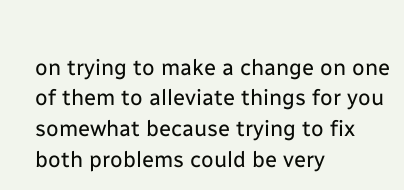on trying to make a change on one of them to alleviate things for you somewhat because trying to fix both problems could be very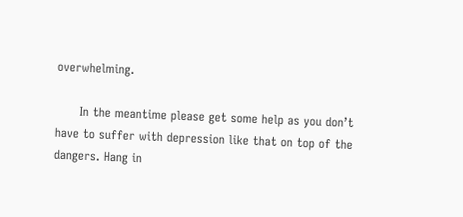overwhelming.

      In the meantime please get some help as you don’t have to suffer with depression like that on top of the dangers. Hang in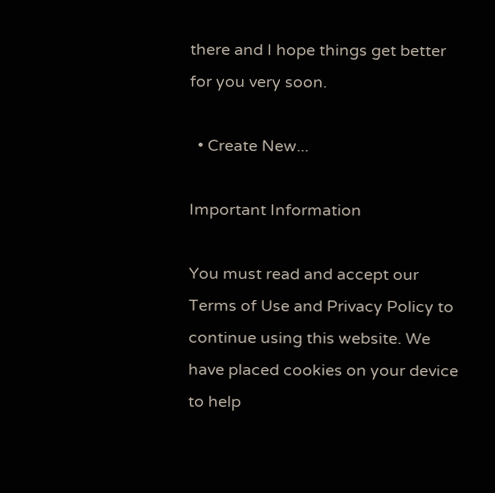there and I hope things get better for you very soon.

  • Create New...

Important Information

You must read and accept our Terms of Use and Privacy Policy to continue using this website. We have placed cookies on your device to help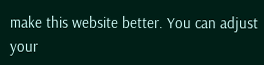make this website better. You can adjust your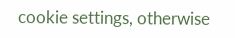cookie settings, otherwise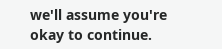we'll assume you're okay to continue.